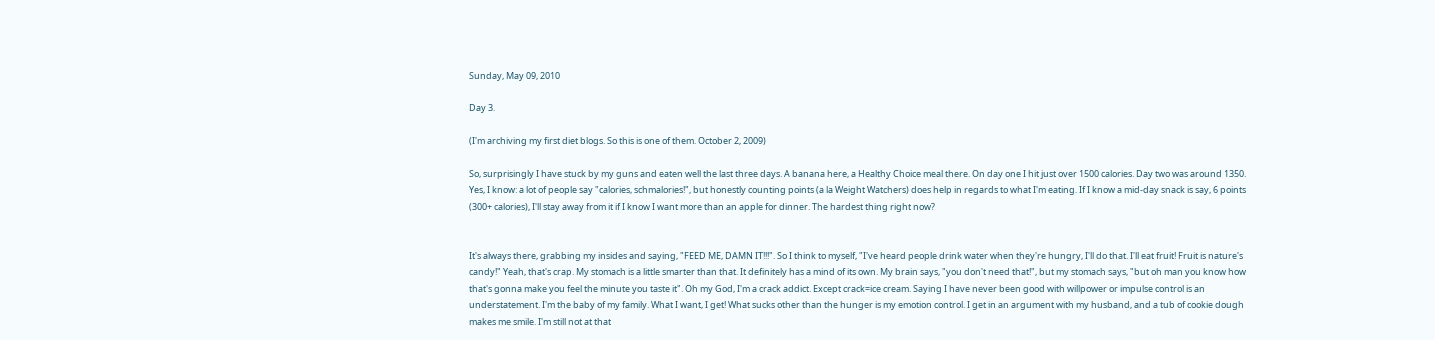Sunday, May 09, 2010

Day 3.

(I'm archiving my first diet blogs. So this is one of them. October 2, 2009)

So, surprisingly I have stuck by my guns and eaten well the last three days. A banana here, a Healthy Choice meal there. On day one I hit just over 1500 calories. Day two was around 1350. Yes, I know: a lot of people say "calories, schmalories!", but honestly counting points (a la Weight Watchers) does help in regards to what I'm eating. If I know a mid-day snack is say, 6 points (300+ calories), I'll stay away from it if I know I want more than an apple for dinner. The hardest thing right now?


It's always there, grabbing my insides and saying, "FEED ME, DAMN IT!!!". So I think to myself, "I've heard people drink water when they're hungry, I'll do that. I'll eat fruit! Fruit is nature's candy!" Yeah, that's crap. My stomach is a little smarter than that. It definitely has a mind of its own. My brain says, "you don't need that!", but my stomach says, "but oh man you know how that's gonna make you feel the minute you taste it". Oh my God, I'm a crack addict. Except crack=ice cream. Saying I have never been good with willpower or impulse control is an understatement. I'm the baby of my family. What I want, I get! What sucks other than the hunger is my emotion control. I get in an argument with my husband, and a tub of cookie dough makes me smile. I'm still not at that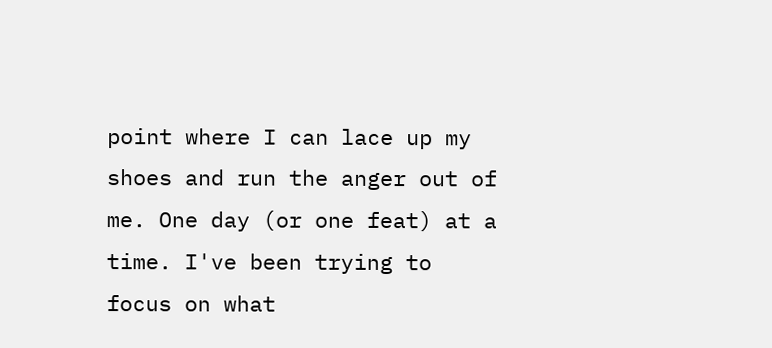point where I can lace up my shoes and run the anger out of me. One day (or one feat) at a time. I've been trying to focus on what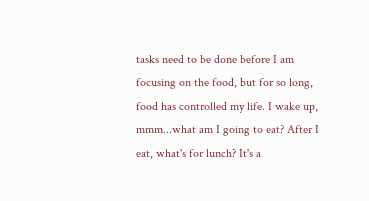tasks need to be done before I am focusing on the food, but for so long, food has controlled my life. I wake up, mmm...what am I going to eat? After I eat, what's for lunch? It's a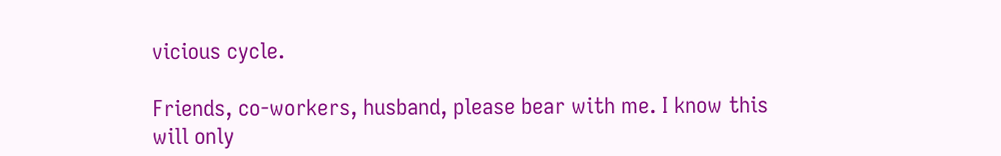vicious cycle.

Friends, co-workers, husband, please bear with me. I know this will only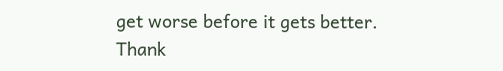get worse before it gets better. Thank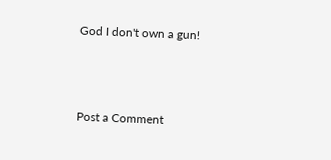God I don't own a gun!



Post a Comment